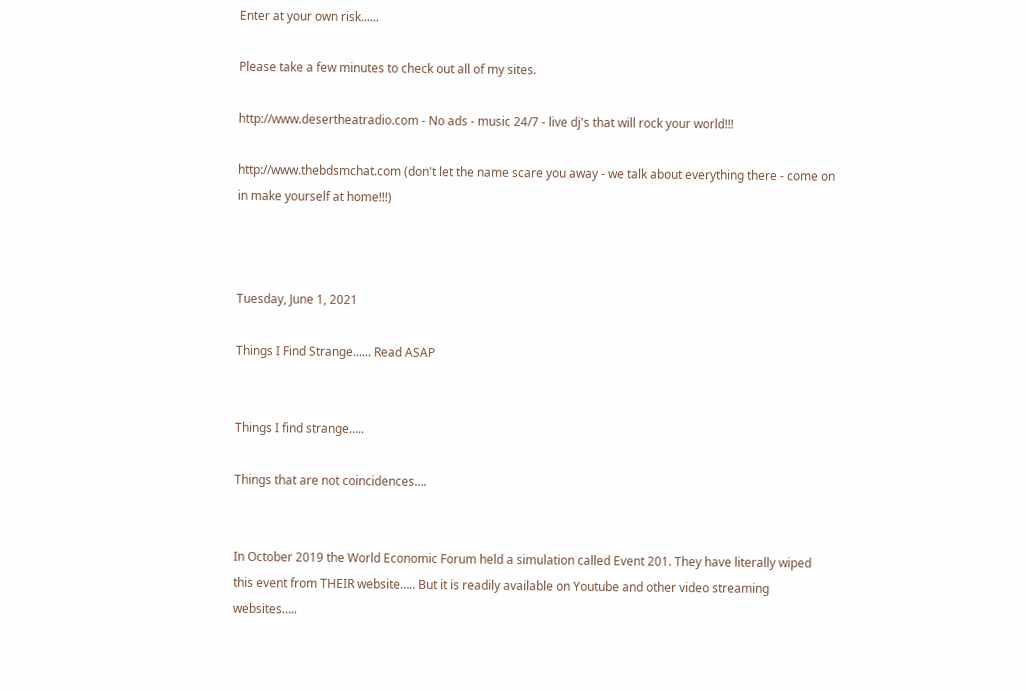Enter at your own risk......

Please take a few minutes to check out all of my sites.

http://www.desertheatradio.com - No ads - music 24/7 - live dj's that will rock your world!!!

http://www.thebdsmchat.com (don't let the name scare you away - we talk about everything there - come on in make yourself at home!!!)



Tuesday, June 1, 2021

Things I Find Strange...... Read ASAP


Things I find strange…..

Things that are not coincidences….


In October 2019 the World Economic Forum held a simulation called Event 201. They have literally wiped this event from THEIR website….. But it is readily available on Youtube and other video streaming websites…..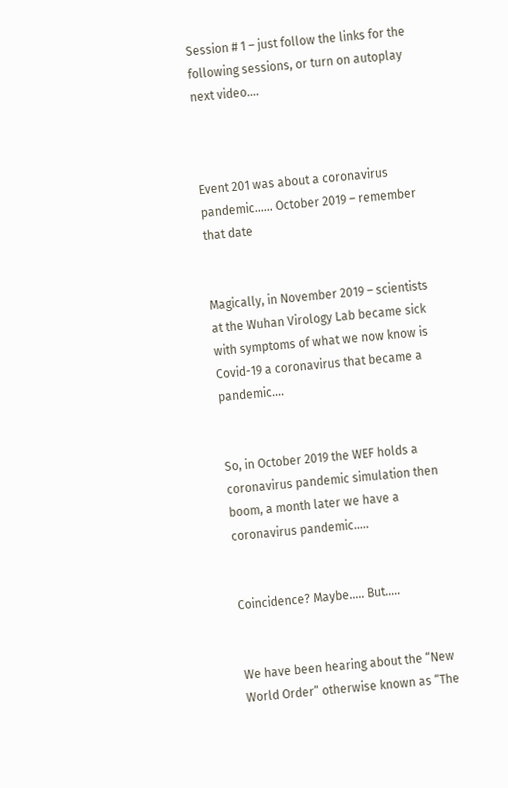Session # 1 – just follow the links for the following sessions, or turn on autoplay next video….



Event 201 was about a coronavirus pandemic…… October 2019 – remember that date


Magically, in November 2019 – scientists at the Wuhan Virology Lab became sick with symptoms of what we now know is Covid-19 a coronavirus that became a pandemic….


So, in October 2019 the WEF holds a coronavirus pandemic simulation then boom, a month later we have a coronavirus pandemic…..


Coincidence? Maybe….. But…..


We have been hearing about the “New World Order” otherwise known as “The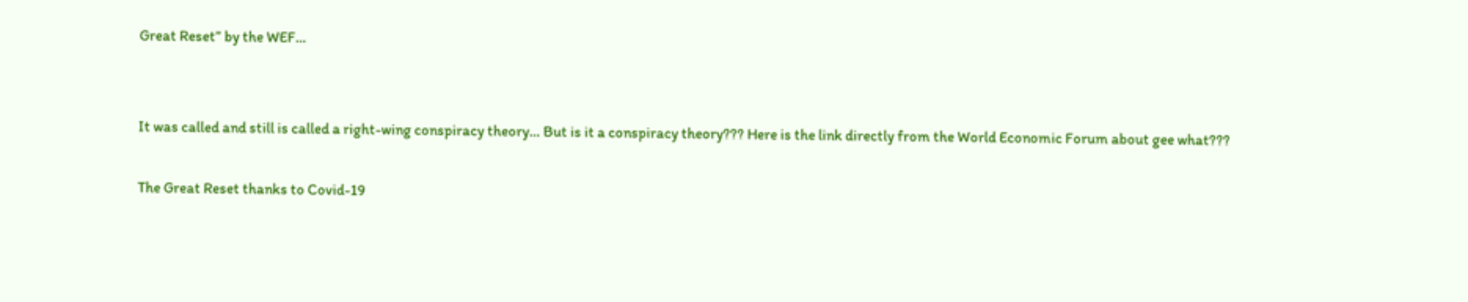Great Reset” by the WEF…


It was called and still is called a right-wing conspiracy theory… But is it a conspiracy theory??? Here is the link directly from the World Economic Forum about gee what???

The Great Reset thanks to Covid-19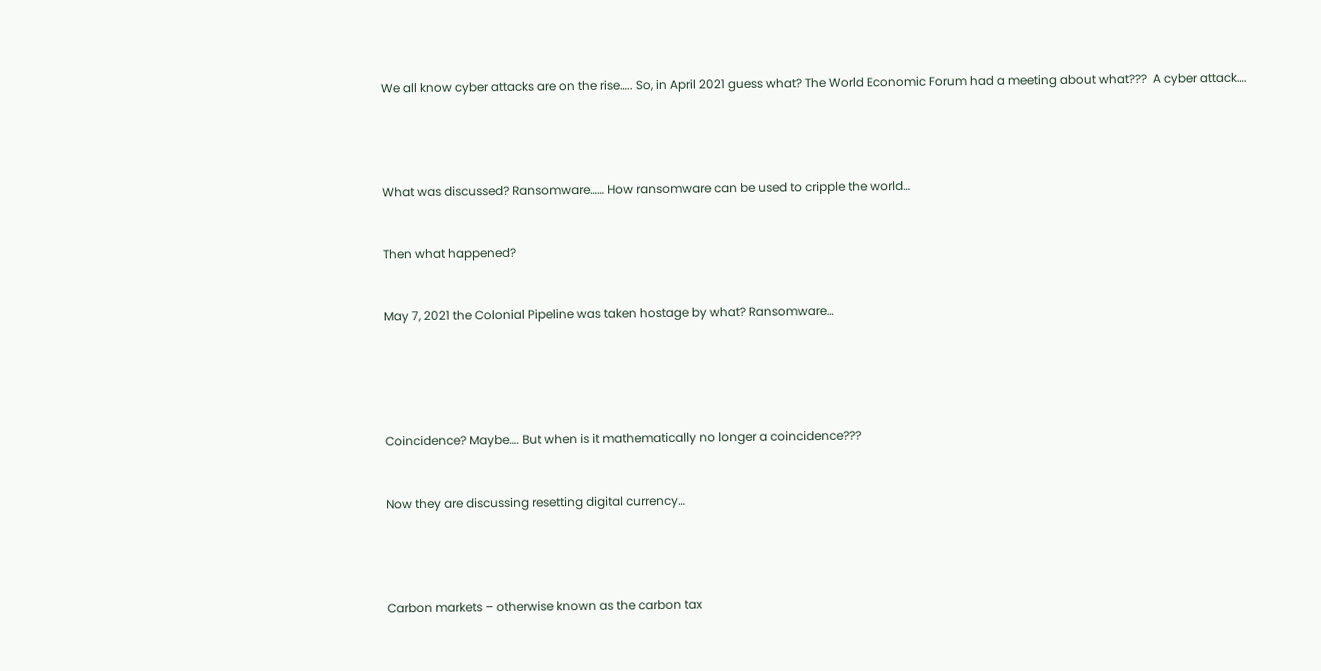We all know cyber attacks are on the rise….. So, in April 2021 guess what? The World Economic Forum had a meeting about what???  A cyber attack….




What was discussed? Ransomware…… How ransomware can be used to cripple the world…


Then what happened?


May 7, 2021 the Colonial Pipeline was taken hostage by what? Ransomware…





Coincidence? Maybe…. But when is it mathematically no longer a coincidence???


Now they are discussing resetting digital currency…




Carbon markets – otherwise known as the carbon tax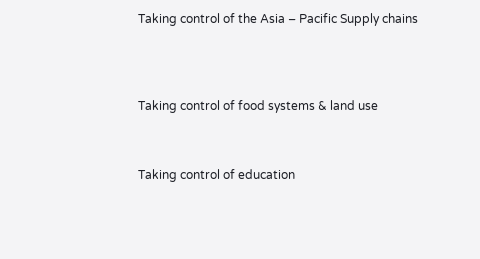Taking control of the Asia – Pacific Supply chains




Taking control of food systems & land use



Taking control of education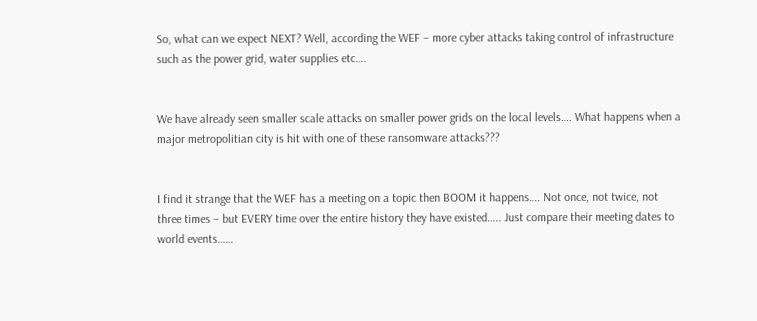So, what can we expect NEXT? Well, according the WEF – more cyber attacks taking control of infrastructure such as the power grid, water supplies etc….


We have already seen smaller scale attacks on smaller power grids on the local levels…. What happens when a major metropolitian city is hit with one of these ransomware attacks???


I find it strange that the WEF has a meeting on a topic then BOOM it happens…. Not once, not twice, not three times – but EVERY time over the entire history they have existed….. Just compare their meeting dates to world events……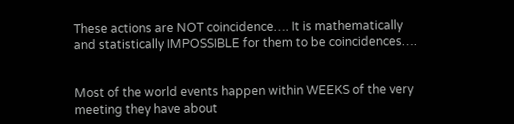These actions are NOT coincidence…. It is mathematically and statistically IMPOSSIBLE for them to be coincidences….


Most of the world events happen within WEEKS of the very meeting they have about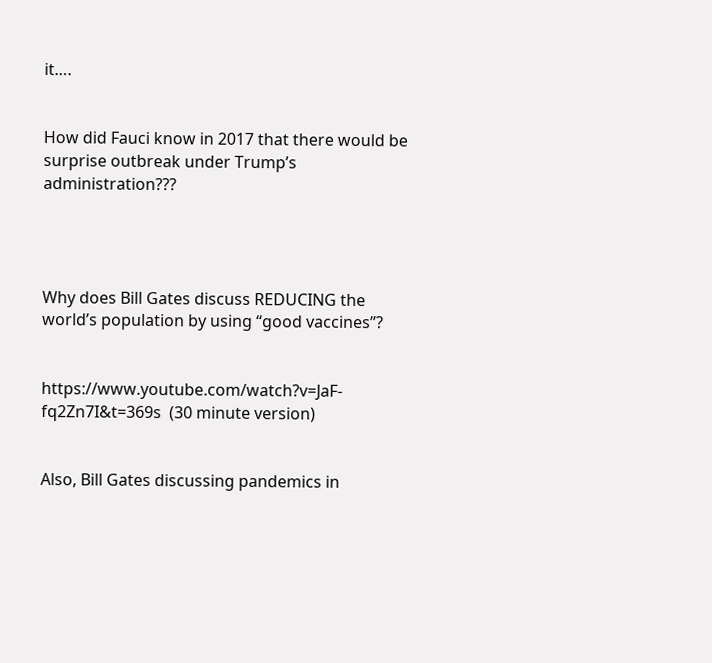it….


How did Fauci know in 2017 that there would be surprise outbreak under Trump’s administration???




Why does Bill Gates discuss REDUCING the world’s population by using “good vaccines”?


https://www.youtube.com/watch?v=JaF-fq2Zn7I&t=369s  (30 minute version)


Also, Bill Gates discussing pandemics in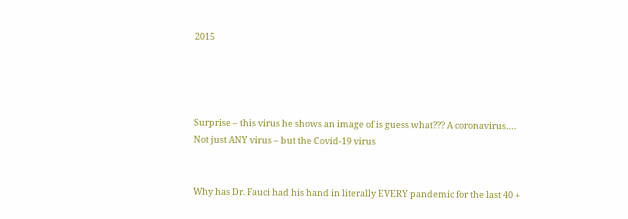2015




Surprise – this virus he shows an image of is guess what??? A coronavirus…. Not just ANY virus – but the Covid-19 virus


Why has Dr. Fauci had his hand in literally EVERY pandemic for the last 40 +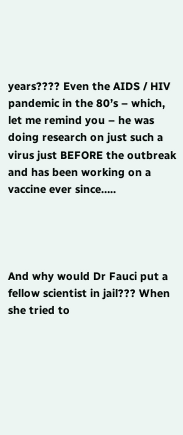years???? Even the AIDS / HIV pandemic in the 80’s – which, let me remind you – he was doing research on just such a virus just BEFORE the outbreak and has been working on a vaccine ever since…..




And why would Dr Fauci put a fellow scientist in jail??? When she tried to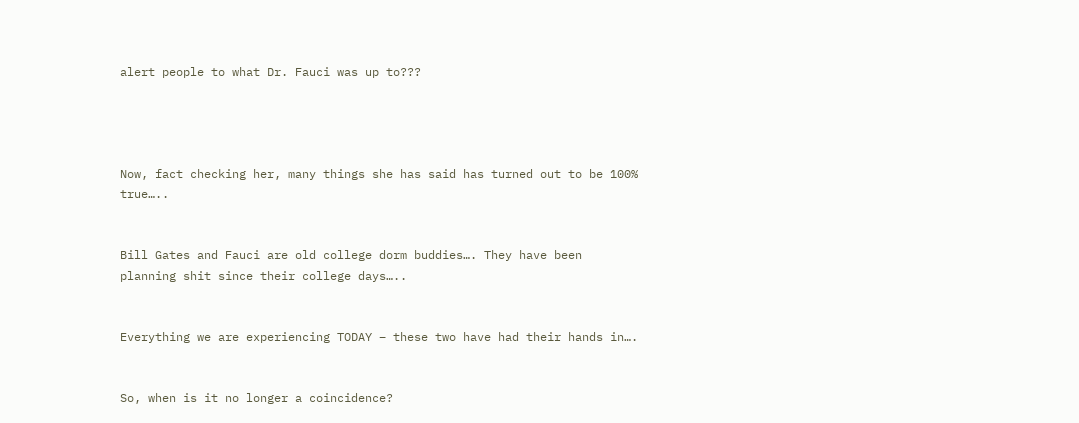alert people to what Dr. Fauci was up to???




Now, fact checking her, many things she has said has turned out to be 100% true…..


Bill Gates and Fauci are old college dorm buddies…. They have been planning shit since their college days…..


Everything we are experiencing TODAY – these two have had their hands in….


So, when is it no longer a coincidence?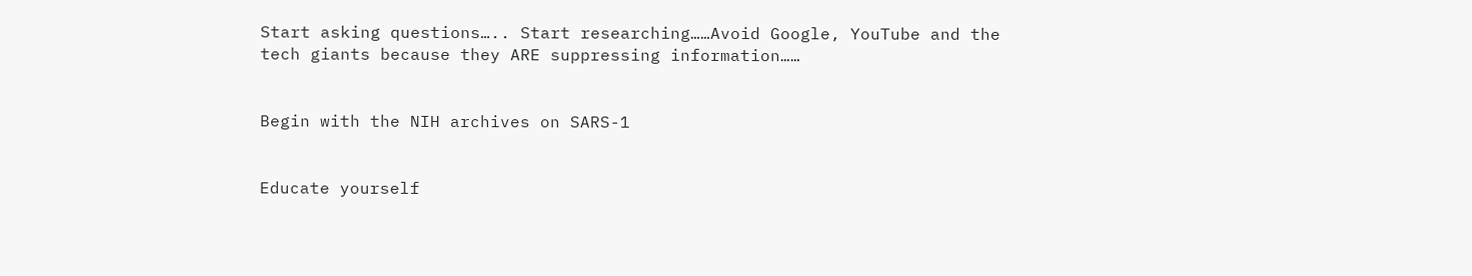Start asking questions….. Start researching……Avoid Google, YouTube and the tech giants because they ARE suppressing information……


Begin with the NIH archives on SARS-1


Educate yourself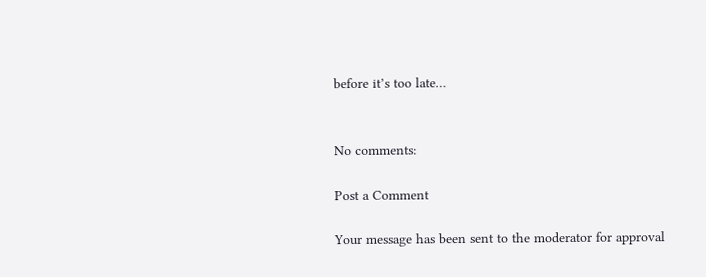before it’s too late…


No comments:

Post a Comment

Your message has been sent to the moderator for approval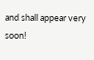and shall appear very soon!